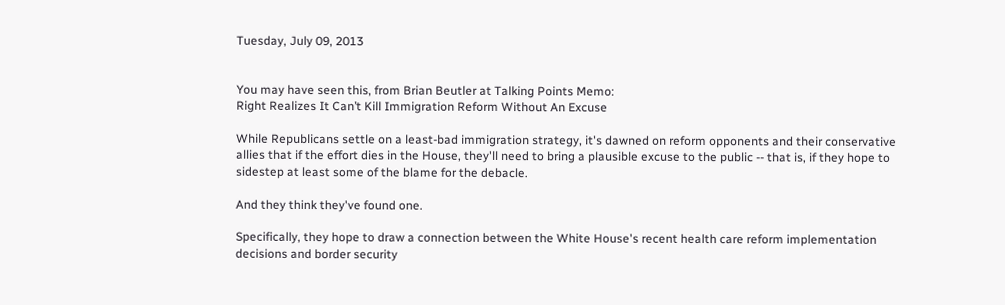Tuesday, July 09, 2013


You may have seen this, from Brian Beutler at Talking Points Memo:
Right Realizes It Can’t Kill Immigration Reform Without An Excuse

While Republicans settle on a least-bad immigration strategy, it's dawned on reform opponents and their conservative allies that if the effort dies in the House, they'll need to bring a plausible excuse to the public -- that is, if they hope to sidestep at least some of the blame for the debacle.

And they think they've found one.

Specifically, they hope to draw a connection between the White House's recent health care reform implementation decisions and border security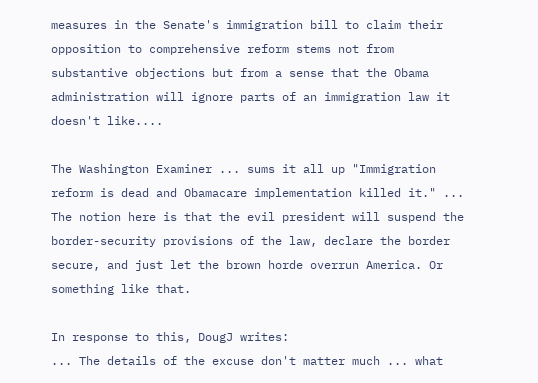measures in the Senate's immigration bill to claim their opposition to comprehensive reform stems not from substantive objections but from a sense that the Obama administration will ignore parts of an immigration law it doesn't like....

The Washington Examiner ... sums it all up "Immigration reform is dead and Obamacare implementation killed it." ...
The notion here is that the evil president will suspend the border-security provisions of the law, declare the border secure, and just let the brown horde overrun America. Or something like that.

In response to this, DougJ writes:
... The details of the excuse don't matter much ... what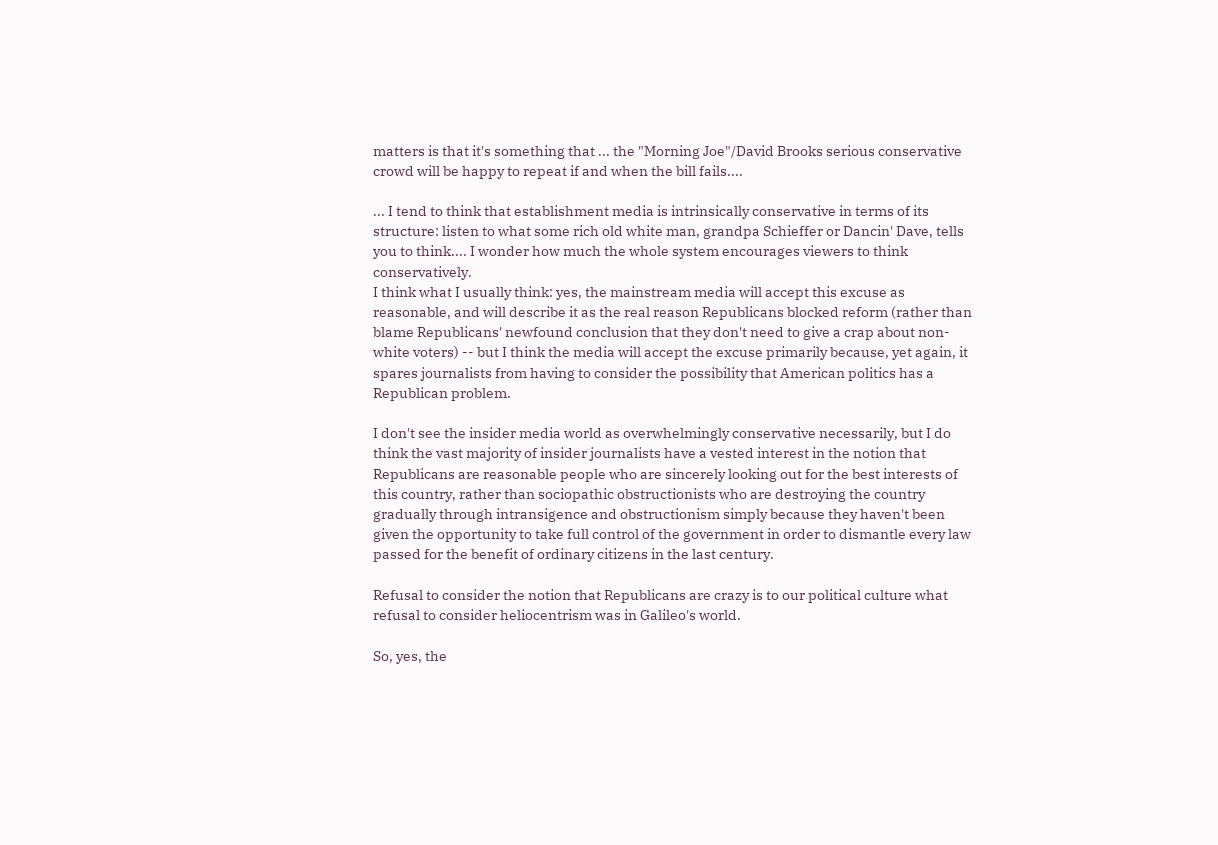matters is that it's something that ... the "Morning Joe"/David Brooks serious conservative crowd will be happy to repeat if and when the bill fails....

... I tend to think that establishment media is intrinsically conservative in terms of its structure: listen to what some rich old white man, grandpa Schieffer or Dancin' Dave, tells you to think.... I wonder how much the whole system encourages viewers to think conservatively.
I think what I usually think: yes, the mainstream media will accept this excuse as reasonable, and will describe it as the real reason Republicans blocked reform (rather than blame Republicans' newfound conclusion that they don't need to give a crap about non-white voters) -- but I think the media will accept the excuse primarily because, yet again, it spares journalists from having to consider the possibility that American politics has a Republican problem.

I don't see the insider media world as overwhelmingly conservative necessarily, but I do think the vast majority of insider journalists have a vested interest in the notion that Republicans are reasonable people who are sincerely looking out for the best interests of this country, rather than sociopathic obstructionists who are destroying the country gradually through intransigence and obstructionism simply because they haven't been given the opportunity to take full control of the government in order to dismantle every law passed for the benefit of ordinary citizens in the last century.

Refusal to consider the notion that Republicans are crazy is to our political culture what refusal to consider heliocentrism was in Galileo's world.

So, yes, the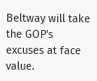Beltway will take the GOP's excuses at face value.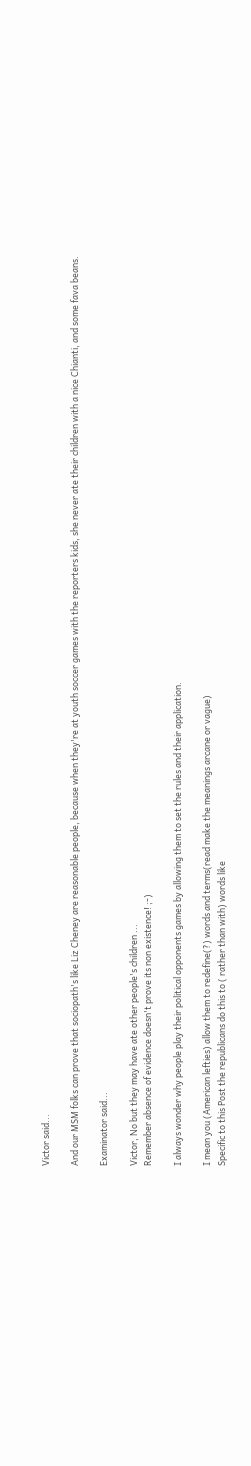Victor said...

And our MSM folks can prove that sociopath's like Liz Cheney are reasonable people, because when they're at youth soccer games with the reporters kids, she never ate their children with a nice Chianti, and some fava beans.

Examinator said...

Victor, No but they may have ate other people's children ...
Remember absence of evidence doesn't prove its non existence! ;-)

I always wonder why people play their political opponents games by allowing them to set the rules and their application.

I mean you (American lefties) allow them to redefine(?) words and terms(read make the meanings arcane or vague)
Specific to this Post the republicans do this to ( rather than with) words like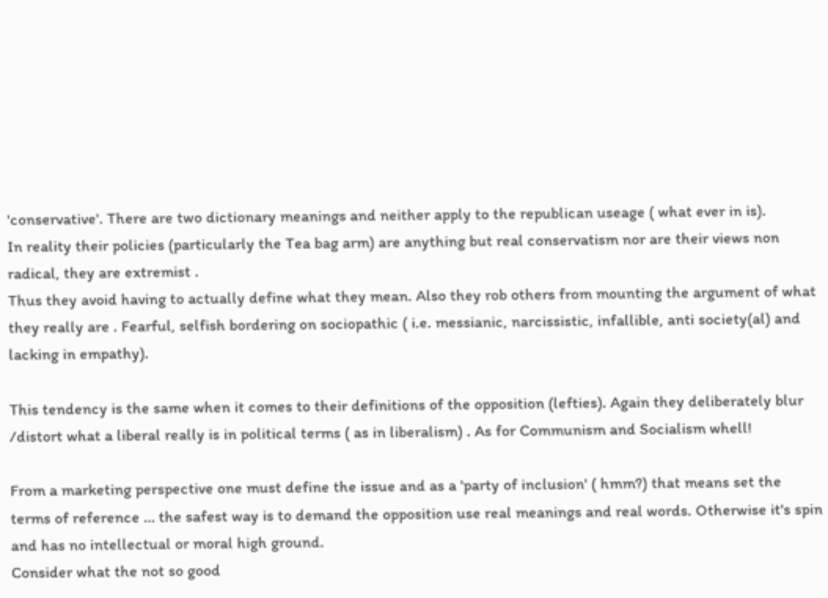'conservative'. There are two dictionary meanings and neither apply to the republican useage ( what ever in is).
In reality their policies (particularly the Tea bag arm) are anything but real conservatism nor are their views non radical, they are extremist .
Thus they avoid having to actually define what they mean. Also they rob others from mounting the argument of what they really are . Fearful, selfish bordering on sociopathic ( i.e. messianic, narcissistic, infallible, anti society(al) and lacking in empathy).

This tendency is the same when it comes to their definitions of the opposition (lefties). Again they deliberately blur /distort what a liberal really is in political terms ( as in liberalism) . As for Communism and Socialism whell!

From a marketing perspective one must define the issue and as a 'party of inclusion' ( hmm?) that means set the terms of reference … the safest way is to demand the opposition use real meanings and real words. Otherwise it's spin and has no intellectual or moral high ground.
Consider what the not so good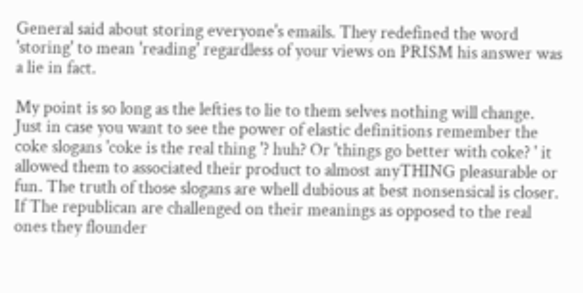General said about storing everyone's emails. They redefined the word 'storing' to mean 'reading' regardless of your views on PRISM his answer was a lie in fact.

My point is so long as the lefties to lie to them selves nothing will change. Just in case you want to see the power of elastic definitions remember the coke slogans 'coke is the real thing '? huh? Or 'things go better with coke? ' it allowed them to associated their product to almost anyTHING pleasurable or fun. The truth of those slogans are whell dubious at best nonsensical is closer.
If The republican are challenged on their meanings as opposed to the real ones they flounder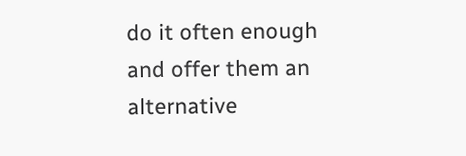do it often enough and offer them an alternative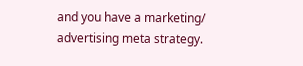and you have a marketing/ advertising meta strategy.